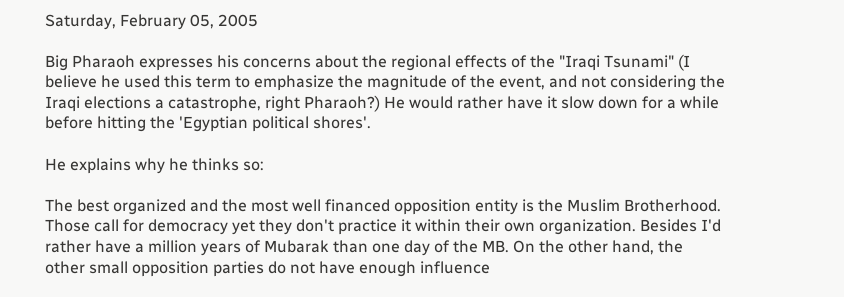Saturday, February 05, 2005

Big Pharaoh expresses his concerns about the regional effects of the "Iraqi Tsunami" (I believe he used this term to emphasize the magnitude of the event, and not considering the Iraqi elections a catastrophe, right Pharaoh?) He would rather have it slow down for a while before hitting the 'Egyptian political shores'.

He explains why he thinks so:

The best organized and the most well financed opposition entity is the Muslim Brotherhood. Those call for democracy yet they don't practice it within their own organization. Besides I'd rather have a million years of Mubarak than one day of the MB. On the other hand, the other small opposition parties do not have enough influence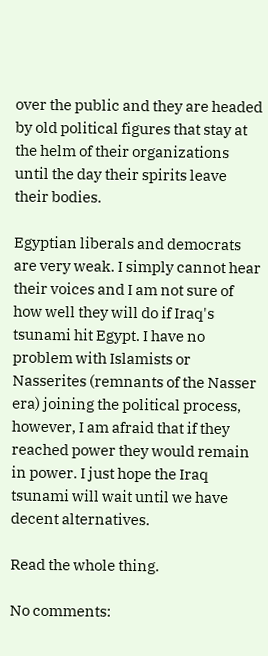over the public and they are headed by old political figures that stay at the helm of their organizations until the day their spirits leave their bodies.

Egyptian liberals and democrats are very weak. I simply cannot hear their voices and I am not sure of how well they will do if Iraq's tsunami hit Egypt. I have no problem with Islamists or Nasserites (remnants of the Nasser era) joining the political process, however, I am afraid that if they reached power they would remain in power. I just hope the Iraq tsunami will wait until we have decent alternatives.

Read the whole thing.

No comments: